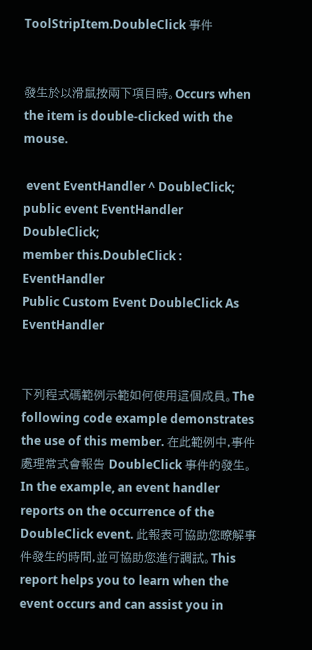ToolStripItem.DoubleClick 事件


發生於以滑鼠按兩下項目時。Occurs when the item is double-clicked with the mouse.

 event EventHandler ^ DoubleClick;
public event EventHandler DoubleClick;
member this.DoubleClick : EventHandler
Public Custom Event DoubleClick As EventHandler


下列程式碼範例示範如何使用這個成員。The following code example demonstrates the use of this member. 在此範例中,事件處理常式會報告 DoubleClick 事件的發生。In the example, an event handler reports on the occurrence of the DoubleClick event. 此報表可協助您瞭解事件發生的時間,並可協助您進行調試。This report helps you to learn when the event occurs and can assist you in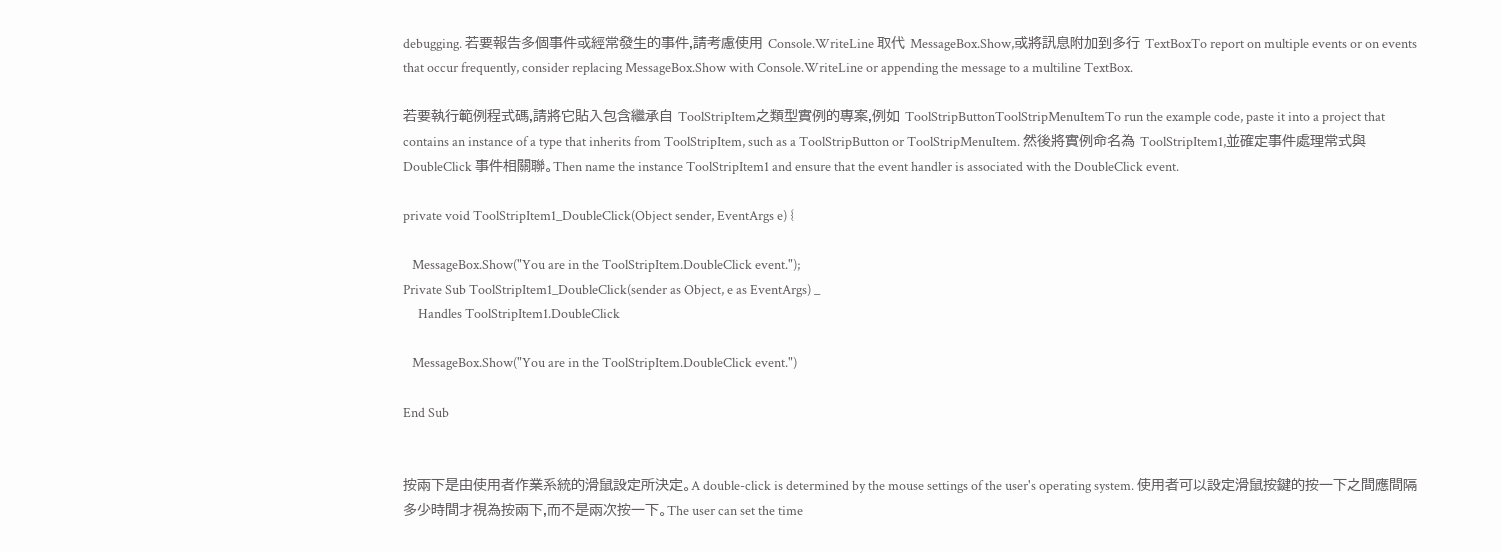debugging. 若要報告多個事件或經常發生的事件,請考慮使用 Console.WriteLine 取代 MessageBox.Show,或將訊息附加到多行 TextBoxTo report on multiple events or on events that occur frequently, consider replacing MessageBox.Show with Console.WriteLine or appending the message to a multiline TextBox.

若要執行範例程式碼,請將它貼入包含繼承自 ToolStripItem之類型實例的專案,例如 ToolStripButtonToolStripMenuItemTo run the example code, paste it into a project that contains an instance of a type that inherits from ToolStripItem, such as a ToolStripButton or ToolStripMenuItem. 然後將實例命名為 ToolStripItem1,並確定事件處理常式與 DoubleClick 事件相關聯。Then name the instance ToolStripItem1 and ensure that the event handler is associated with the DoubleClick event.

private void ToolStripItem1_DoubleClick(Object sender, EventArgs e) {

   MessageBox.Show("You are in the ToolStripItem.DoubleClick event.");
Private Sub ToolStripItem1_DoubleClick(sender as Object, e as EventArgs) _
     Handles ToolStripItem1.DoubleClick

   MessageBox.Show("You are in the ToolStripItem.DoubleClick event.")

End Sub


按兩下是由使用者作業系統的滑鼠設定所決定。A double-click is determined by the mouse settings of the user's operating system. 使用者可以設定滑鼠按鍵的按一下之間應間隔多少時間才視為按兩下,而不是兩次按一下。The user can set the time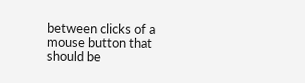between clicks of a mouse button that should be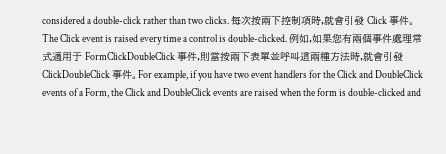considered a double-click rather than two clicks. 每次按兩下控制項時,就會引發 Click 事件。The Click event is raised every time a control is double-clicked. 例如,如果您有兩個事件處理常式適用于 FormClickDoubleClick 事件,則當按兩下表單並呼叫這兩種方法時,就會引發 ClickDoubleClick 事件。For example, if you have two event handlers for the Click and DoubleClick events of a Form, the Click and DoubleClick events are raised when the form is double-clicked and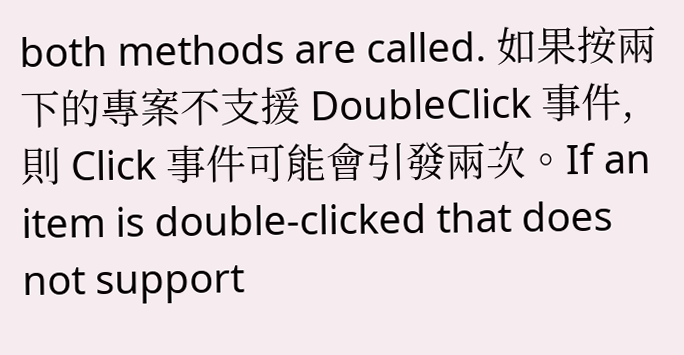both methods are called. 如果按兩下的專案不支援 DoubleClick 事件,則 Click 事件可能會引發兩次。If an item is double-clicked that does not support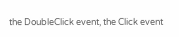the DoubleClick event, the Click event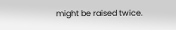might be raised twice.